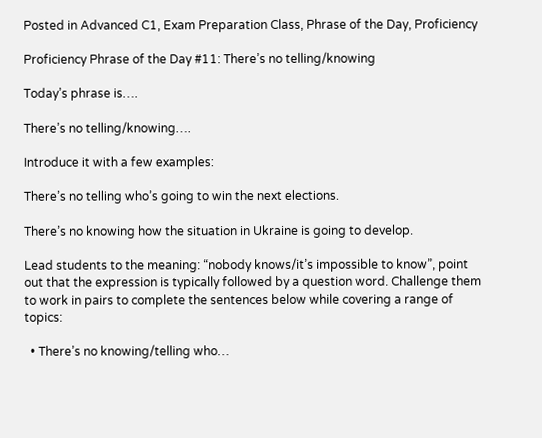Posted in Advanced C1, Exam Preparation Class, Phrase of the Day, Proficiency

Proficiency Phrase of the Day #11: There’s no telling/knowing

Today’s phrase is….

There’s no telling/knowing….

Introduce it with a few examples:

There’s no telling who’s going to win the next elections.

There’s no knowing how the situation in Ukraine is going to develop.

Lead students to the meaning: “nobody knows/it’s impossible to know”, point out that the expression is typically followed by a question word. Challenge them to work in pairs to complete the sentences below while covering a range of topics:

  • There’s no knowing/telling who…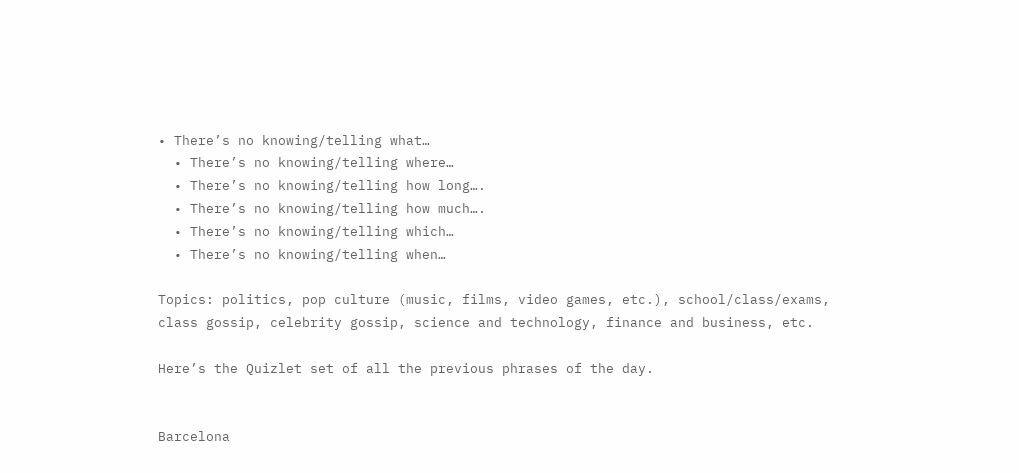• There’s no knowing/telling what…
  • There’s no knowing/telling where…
  • There’s no knowing/telling how long….
  • There’s no knowing/telling how much….
  • There’s no knowing/telling which…
  • There’s no knowing/telling when…

Topics: politics, pop culture (music, films, video games, etc.), school/class/exams, class gossip, celebrity gossip, science and technology, finance and business, etc.

Here’s the Quizlet set of all the previous phrases of the day.


Barcelona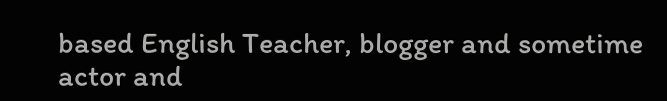based English Teacher, blogger and sometime actor and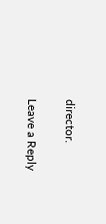director.

Leave a Reply